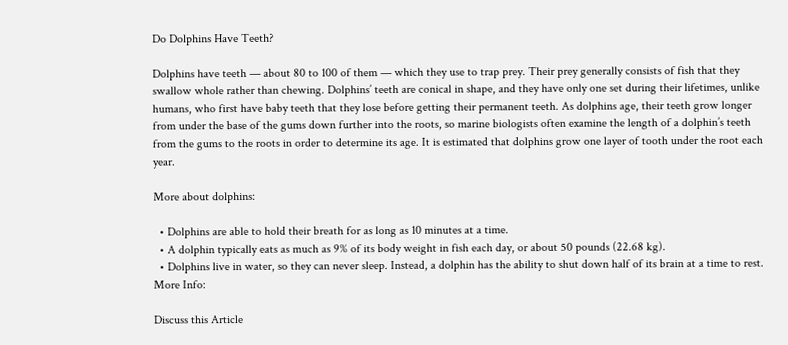Do Dolphins Have Teeth?

Dolphins have teeth — about 80 to 100 of them — which they use to trap prey. Their prey generally consists of fish that they swallow whole rather than chewing. Dolphins’ teeth are conical in shape, and they have only one set during their lifetimes, unlike humans, who first have baby teeth that they lose before getting their permanent teeth. As dolphins age, their teeth grow longer from under the base of the gums down further into the roots, so marine biologists often examine the length of a dolphin’s teeth from the gums to the roots in order to determine its age. It is estimated that dolphins grow one layer of tooth under the root each year.

More about dolphins:

  • Dolphins are able to hold their breath for as long as 10 minutes at a time.
  • A dolphin typically eats as much as 9% of its body weight in fish each day, or about 50 pounds (22.68 kg).
  • Dolphins live in water, so they can never sleep. Instead, a dolphin has the ability to shut down half of its brain at a time to rest.
More Info:

Discuss this Article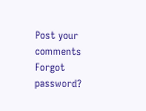Post your comments
Forgot password?